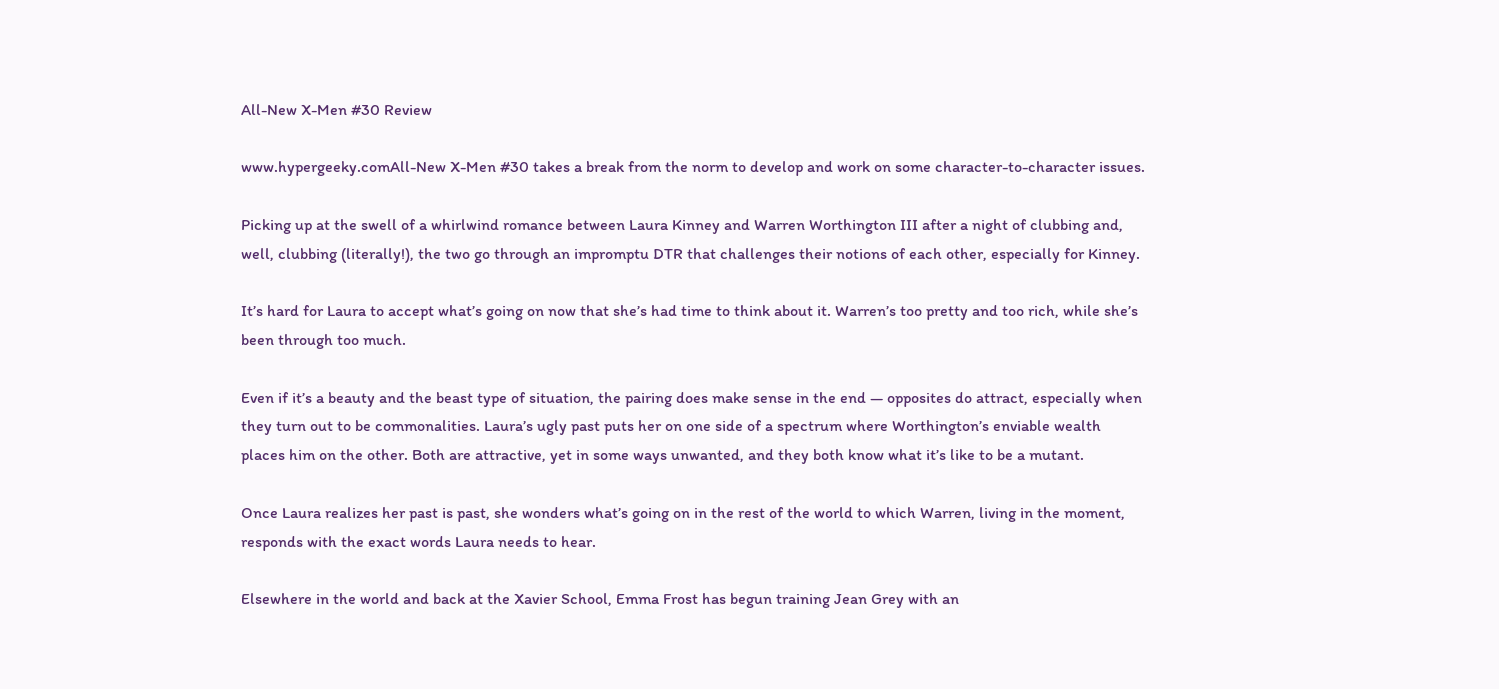All-New X-Men #30 Review

www.hypergeeky.comAll-New X-Men #30 takes a break from the norm to develop and work on some character-to-character issues.

Picking up at the swell of a whirlwind romance between Laura Kinney and Warren Worthington III after a night of clubbing and, well, clubbing (literally!), the two go through an impromptu DTR that challenges their notions of each other, especially for Kinney.

It’s hard for Laura to accept what’s going on now that she’s had time to think about it. Warren’s too pretty and too rich, while she’s been through too much.

Even if it’s a beauty and the beast type of situation, the pairing does make sense in the end — opposites do attract, especially when they turn out to be commonalities. Laura’s ugly past puts her on one side of a spectrum where Worthington’s enviable wealth places him on the other. Both are attractive, yet in some ways unwanted, and they both know what it’s like to be a mutant.

Once Laura realizes her past is past, she wonders what’s going on in the rest of the world to which Warren, living in the moment, responds with the exact words Laura needs to hear.

Elsewhere in the world and back at the Xavier School, Emma Frost has begun training Jean Grey with an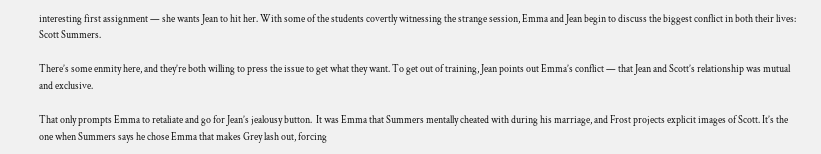interesting first assignment — she wants Jean to hit her. With some of the students covertly witnessing the strange session, Emma and Jean begin to discuss the biggest conflict in both their lives: Scott Summers.

There’s some enmity here, and they’re both willing to press the issue to get what they want. To get out of training, Jean points out Emma’s conflict — that Jean and Scott’s relationship was mutual and exclusive.

That only prompts Emma to retaliate and go for Jean’s jealousy button.  It was Emma that Summers mentally cheated with during his marriage, and Frost projects explicit images of Scott. It’s the one when Summers says he chose Emma that makes Grey lash out, forcing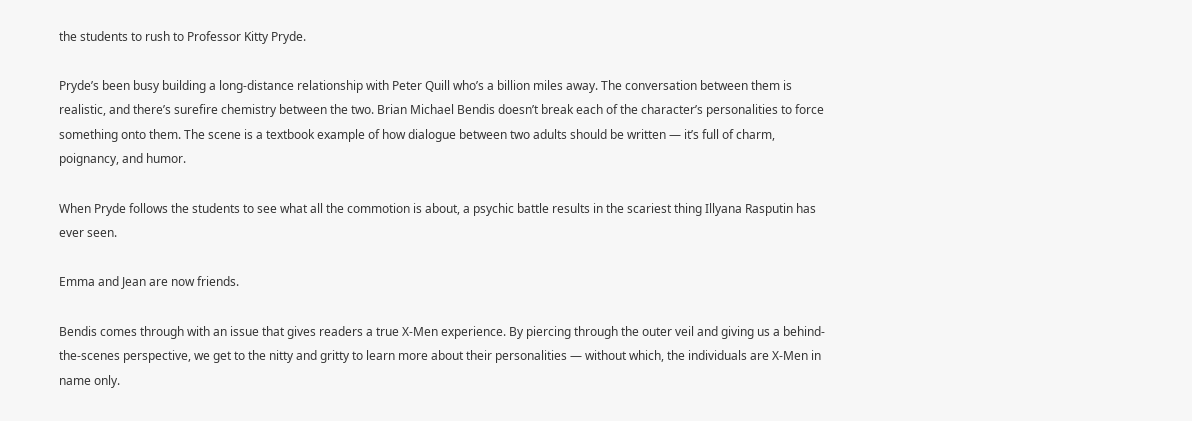the students to rush to Professor Kitty Pryde.

Pryde’s been busy building a long-distance relationship with Peter Quill who’s a billion miles away. The conversation between them is realistic, and there’s surefire chemistry between the two. Brian Michael Bendis doesn’t break each of the character’s personalities to force something onto them. The scene is a textbook example of how dialogue between two adults should be written — it’s full of charm, poignancy, and humor.

When Pryde follows the students to see what all the commotion is about, a psychic battle results in the scariest thing Illyana Rasputin has ever seen.

Emma and Jean are now friends.

Bendis comes through with an issue that gives readers a true X-Men experience. By piercing through the outer veil and giving us a behind-the-scenes perspective, we get to the nitty and gritty to learn more about their personalities — without which, the individuals are X-Men in name only.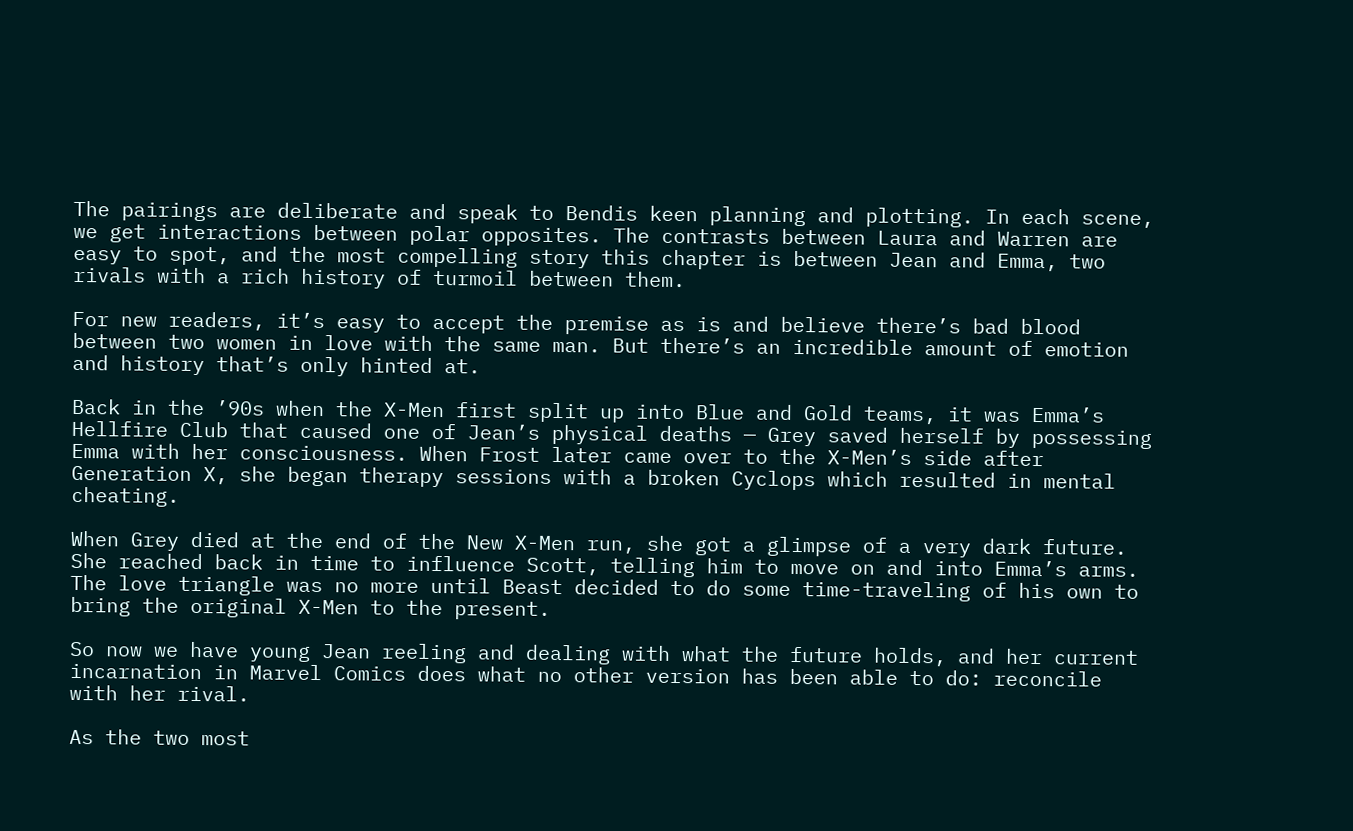The pairings are deliberate and speak to Bendis keen planning and plotting. In each scene, we get interactions between polar opposites. The contrasts between Laura and Warren are easy to spot, and the most compelling story this chapter is between Jean and Emma, two rivals with a rich history of turmoil between them.

For new readers, it’s easy to accept the premise as is and believe there’s bad blood between two women in love with the same man. But there’s an incredible amount of emotion and history that’s only hinted at.

Back in the ’90s when the X-Men first split up into Blue and Gold teams, it was Emma’s Hellfire Club that caused one of Jean’s physical deaths — Grey saved herself by possessing Emma with her consciousness. When Frost later came over to the X-Men’s side after Generation X, she began therapy sessions with a broken Cyclops which resulted in mental cheating.

When Grey died at the end of the New X-Men run, she got a glimpse of a very dark future. She reached back in time to influence Scott, telling him to move on and into Emma’s arms. The love triangle was no more until Beast decided to do some time-traveling of his own to bring the original X-Men to the present.

So now we have young Jean reeling and dealing with what the future holds, and her current incarnation in Marvel Comics does what no other version has been able to do: reconcile with her rival.

As the two most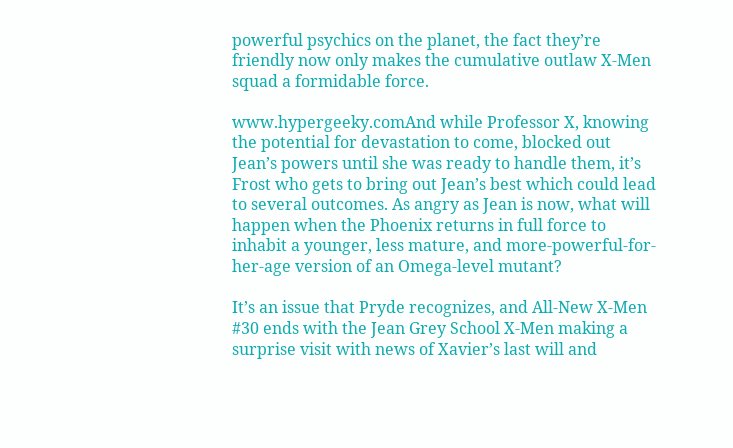powerful psychics on the planet, the fact they’re friendly now only makes the cumulative outlaw X-Men squad a formidable force.

www.hypergeeky.comAnd while Professor X, knowing the potential for devastation to come, blocked out Jean’s powers until she was ready to handle them, it’s Frost who gets to bring out Jean’s best which could lead to several outcomes. As angry as Jean is now, what will happen when the Phoenix returns in full force to inhabit a younger, less mature, and more-powerful-for-her-age version of an Omega-level mutant?

It’s an issue that Pryde recognizes, and All-New X-Men #30 ends with the Jean Grey School X-Men making a surprise visit with news of Xavier’s last will and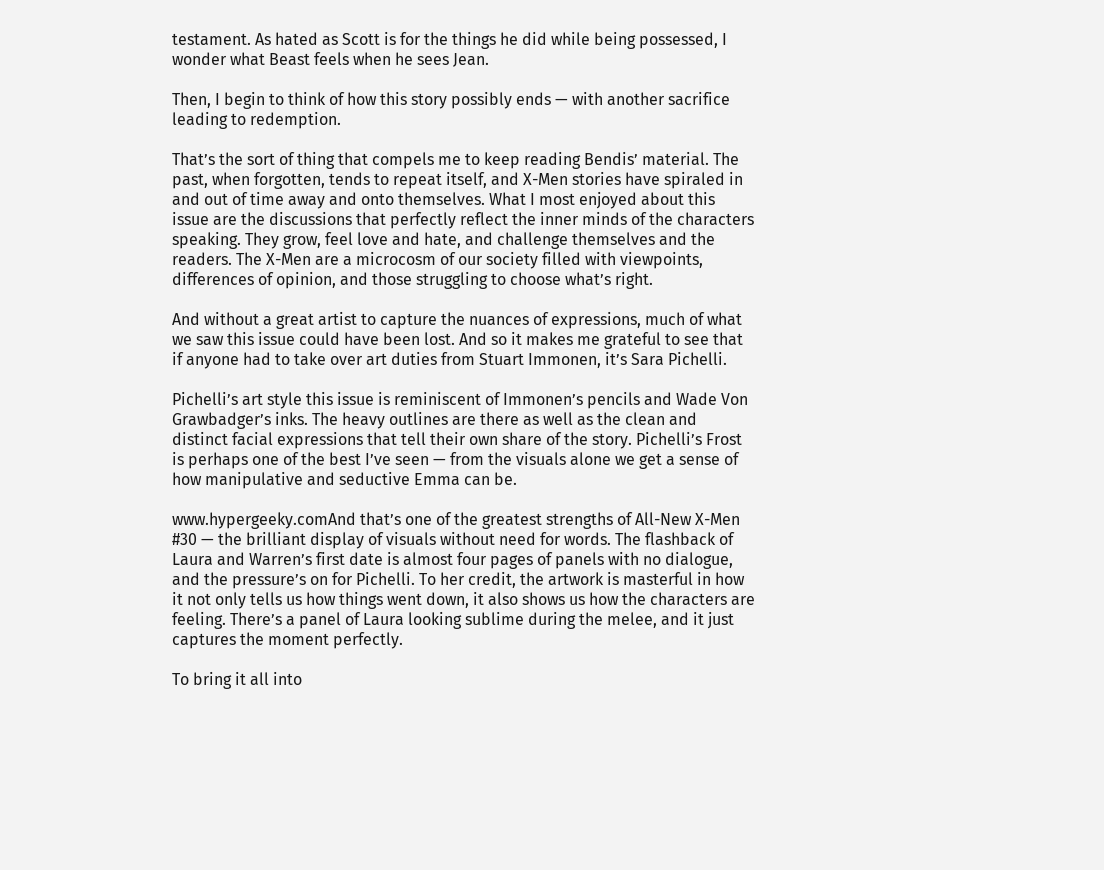testament. As hated as Scott is for the things he did while being possessed, I wonder what Beast feels when he sees Jean.

Then, I begin to think of how this story possibly ends — with another sacrifice leading to redemption.

That’s the sort of thing that compels me to keep reading Bendis’ material. The past, when forgotten, tends to repeat itself, and X-Men stories have spiraled in and out of time away and onto themselves. What I most enjoyed about this issue are the discussions that perfectly reflect the inner minds of the characters speaking. They grow, feel love and hate, and challenge themselves and the readers. The X-Men are a microcosm of our society filled with viewpoints, differences of opinion, and those struggling to choose what’s right.

And without a great artist to capture the nuances of expressions, much of what we saw this issue could have been lost. And so it makes me grateful to see that if anyone had to take over art duties from Stuart Immonen, it’s Sara Pichelli.

Pichelli’s art style this issue is reminiscent of Immonen’s pencils and Wade Von Grawbadger’s inks. The heavy outlines are there as well as the clean and distinct facial expressions that tell their own share of the story. Pichelli’s Frost is perhaps one of the best I’ve seen — from the visuals alone we get a sense of how manipulative and seductive Emma can be.

www.hypergeeky.comAnd that’s one of the greatest strengths of All-New X-Men #30 — the brilliant display of visuals without need for words. The flashback of Laura and Warren’s first date is almost four pages of panels with no dialogue, and the pressure’s on for Pichelli. To her credit, the artwork is masterful in how it not only tells us how things went down, it also shows us how the characters are feeling. There’s a panel of Laura looking sublime during the melee, and it just captures the moment perfectly.

To bring it all into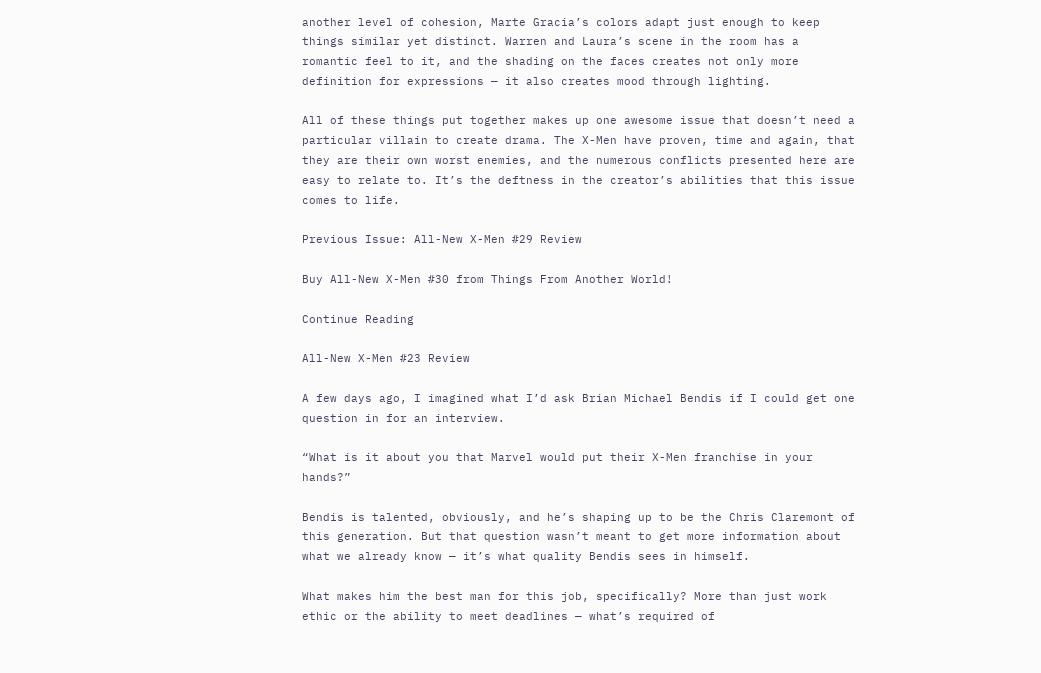another level of cohesion, Marte Gracia’s colors adapt just enough to keep things similar yet distinct. Warren and Laura’s scene in the room has a romantic feel to it, and the shading on the faces creates not only more definition for expressions — it also creates mood through lighting.

All of these things put together makes up one awesome issue that doesn’t need a particular villain to create drama. The X-Men have proven, time and again, that they are their own worst enemies, and the numerous conflicts presented here are easy to relate to. It’s the deftness in the creator’s abilities that this issue comes to life.

Previous Issue: All-New X-Men #29 Review

Buy All-New X-Men #30 from Things From Another World!

Continue Reading

All-New X-Men #23 Review

A few days ago, I imagined what I’d ask Brian Michael Bendis if I could get one question in for an interview.

“What is it about you that Marvel would put their X-Men franchise in your hands?”

Bendis is talented, obviously, and he’s shaping up to be the Chris Claremont of this generation. But that question wasn’t meant to get more information about what we already know — it’s what quality Bendis sees in himself.

What makes him the best man for this job, specifically? More than just work ethic or the ability to meet deadlines — what’s required of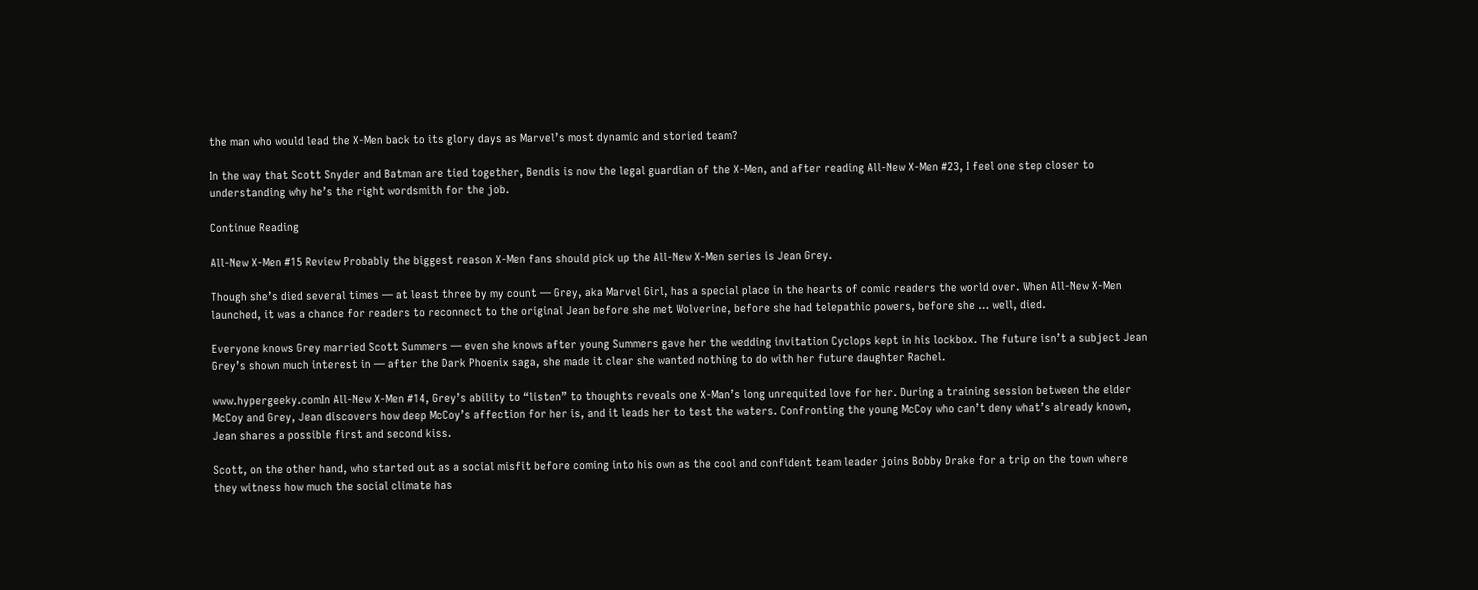the man who would lead the X-Men back to its glory days as Marvel’s most dynamic and storied team?

In the way that Scott Snyder and Batman are tied together, Bendis is now the legal guardian of the X-Men, and after reading All-New X-Men #23, I feel one step closer to understanding why he’s the right wordsmith for the job.

Continue Reading

All-New X-Men #15 Review Probably the biggest reason X-Men fans should pick up the All-New X-Men series is Jean Grey.

Though she’s died several times — at least three by my count — Grey, aka Marvel Girl, has a special place in the hearts of comic readers the world over. When All-New X-Men launched, it was a chance for readers to reconnect to the original Jean before she met Wolverine, before she had telepathic powers, before she … well, died.

Everyone knows Grey married Scott Summers — even she knows after young Summers gave her the wedding invitation Cyclops kept in his lockbox. The future isn’t a subject Jean Grey’s shown much interest in — after the Dark Phoenix saga, she made it clear she wanted nothing to do with her future daughter Rachel.

www.hypergeeky.comIn All-New X-Men #14, Grey’s ability to “listen” to thoughts reveals one X-Man’s long unrequited love for her. During a training session between the elder McCoy and Grey, Jean discovers how deep McCoy’s affection for her is, and it leads her to test the waters. Confronting the young McCoy who can’t deny what’s already known, Jean shares a possible first and second kiss.

Scott, on the other hand, who started out as a social misfit before coming into his own as the cool and confident team leader joins Bobby Drake for a trip on the town where they witness how much the social climate has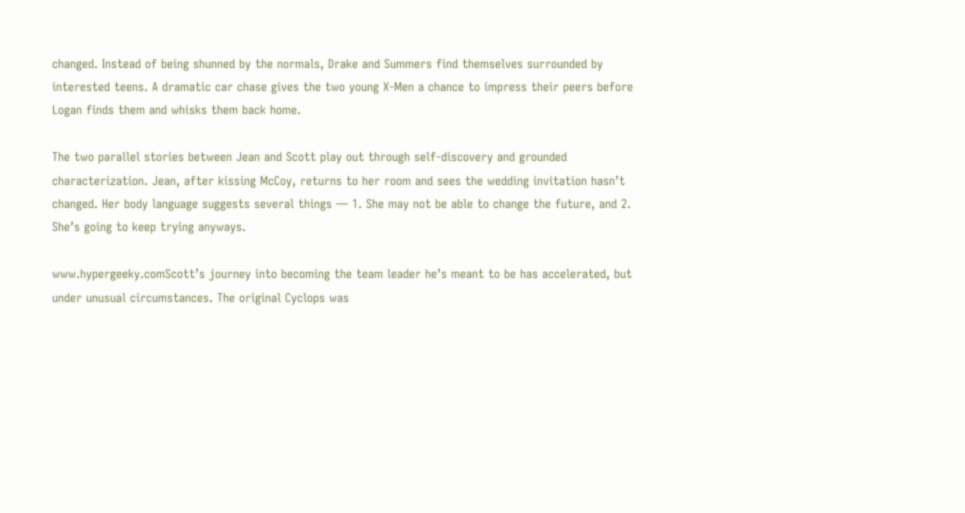changed. Instead of being shunned by the normals, Drake and Summers find themselves surrounded by interested teens. A dramatic car chase gives the two young X-Men a chance to impress their peers before Logan finds them and whisks them back home.

The two parallel stories between Jean and Scott play out through self-discovery and grounded characterization. Jean, after kissing McCoy, returns to her room and sees the wedding invitation hasn’t changed. Her body language suggests several things — 1. She may not be able to change the future, and 2. She’s going to keep trying anyways.

www.hypergeeky.comScott’s journey into becoming the team leader he’s meant to be has accelerated, but under unusual circumstances. The original Cyclops was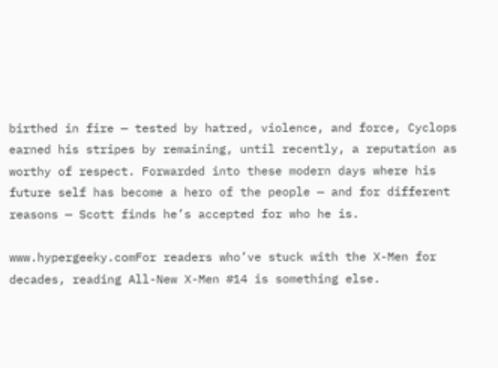birthed in fire — tested by hatred, violence, and force, Cyclops earned his stripes by remaining, until recently, a reputation as worthy of respect. Forwarded into these modern days where his future self has become a hero of the people — and for different reasons — Scott finds he’s accepted for who he is.

www.hypergeeky.comFor readers who’ve stuck with the X-Men for decades, reading All-New X-Men #14 is something else.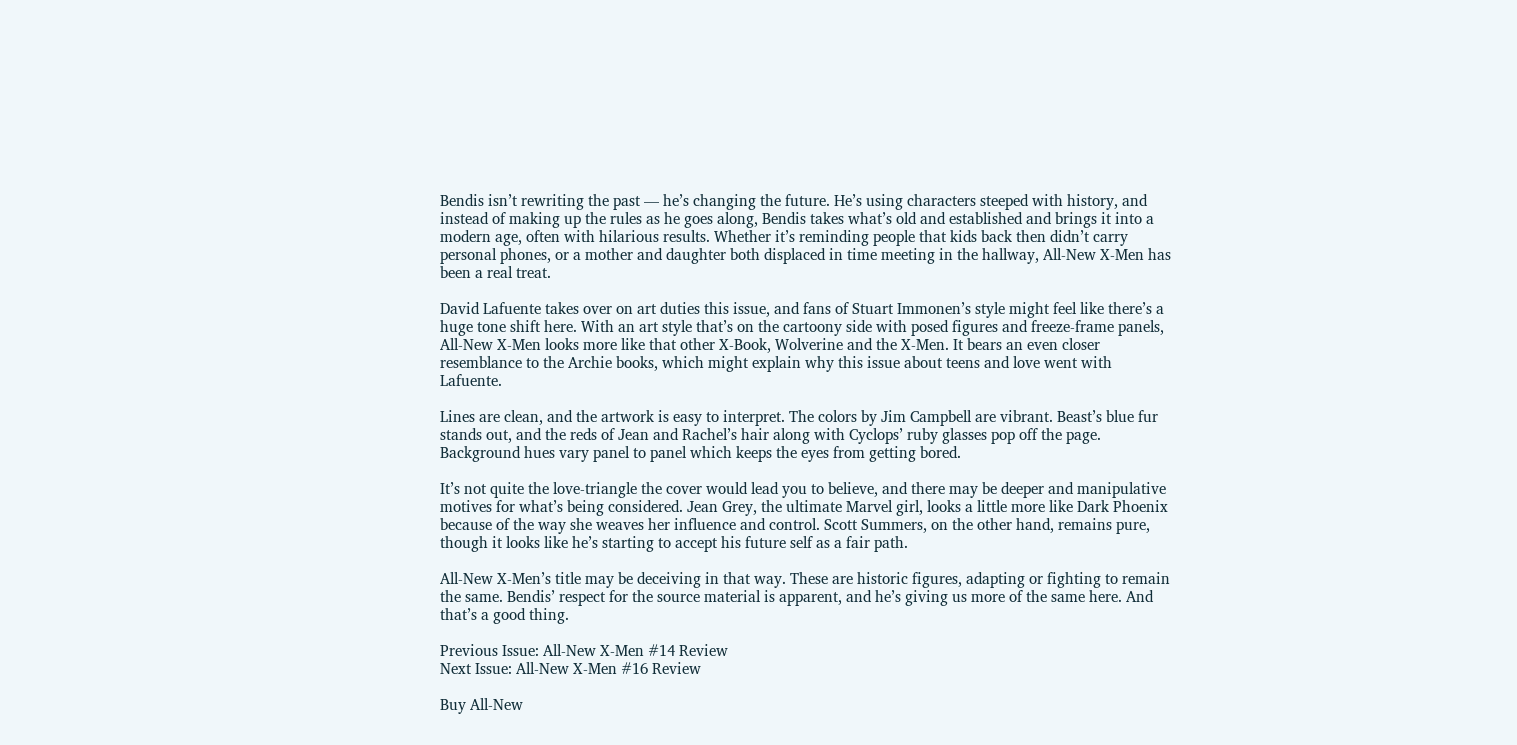Bendis isn’t rewriting the past — he’s changing the future. He’s using characters steeped with history, and instead of making up the rules as he goes along, Bendis takes what’s old and established and brings it into a modern age, often with hilarious results. Whether it’s reminding people that kids back then didn’t carry personal phones, or a mother and daughter both displaced in time meeting in the hallway, All-New X-Men has been a real treat.

David Lafuente takes over on art duties this issue, and fans of Stuart Immonen’s style might feel like there’s a huge tone shift here. With an art style that’s on the cartoony side with posed figures and freeze-frame panels, All-New X-Men looks more like that other X-Book, Wolverine and the X-Men. It bears an even closer resemblance to the Archie books, which might explain why this issue about teens and love went with Lafuente.

Lines are clean, and the artwork is easy to interpret. The colors by Jim Campbell are vibrant. Beast’s blue fur stands out, and the reds of Jean and Rachel’s hair along with Cyclops’ ruby glasses pop off the page. Background hues vary panel to panel which keeps the eyes from getting bored.

It’s not quite the love-triangle the cover would lead you to believe, and there may be deeper and manipulative motives for what’s being considered. Jean Grey, the ultimate Marvel girl, looks a little more like Dark Phoenix because of the way she weaves her influence and control. Scott Summers, on the other hand, remains pure, though it looks like he’s starting to accept his future self as a fair path.

All-New X-Men’s title may be deceiving in that way. These are historic figures, adapting or fighting to remain the same. Bendis’ respect for the source material is apparent, and he’s giving us more of the same here. And that’s a good thing.

Previous Issue: All-New X-Men #14 Review
Next Issue: All-New X-Men #16 Review

Buy All-New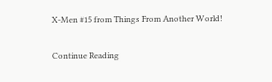X-Men #15 from Things From Another World!

Continue Reading